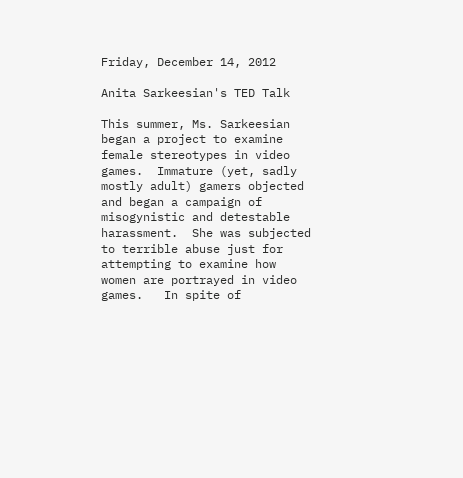Friday, December 14, 2012

Anita Sarkeesian's TED Talk

This summer, Ms. Sarkeesian began a project to examine female stereotypes in video games.  Immature (yet, sadly mostly adult) gamers objected and began a campaign of misogynistic and detestable harassment.  She was subjected to terrible abuse just for attempting to examine how women are portrayed in video games.   In spite of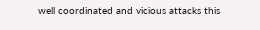well coordinated and vicious attacks this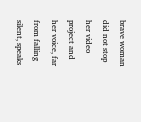brave woman did not stop her video project and her voice, far from falling silent, speaks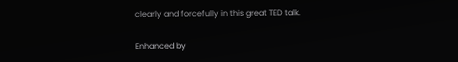clearly and forcefully in this great TED talk.

Enhanced by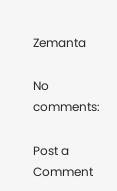Zemanta

No comments:

Post a Comment